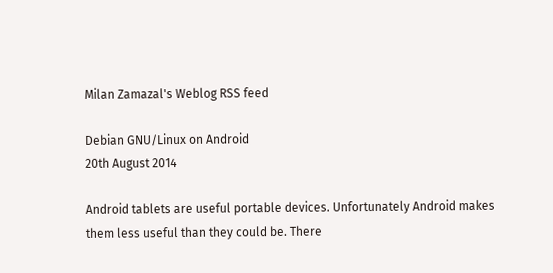Milan Zamazal's Weblog RSS feed

Debian GNU/Linux on Android
20th August 2014

Android tablets are useful portable devices. Unfortunately Android makes them less useful than they could be. There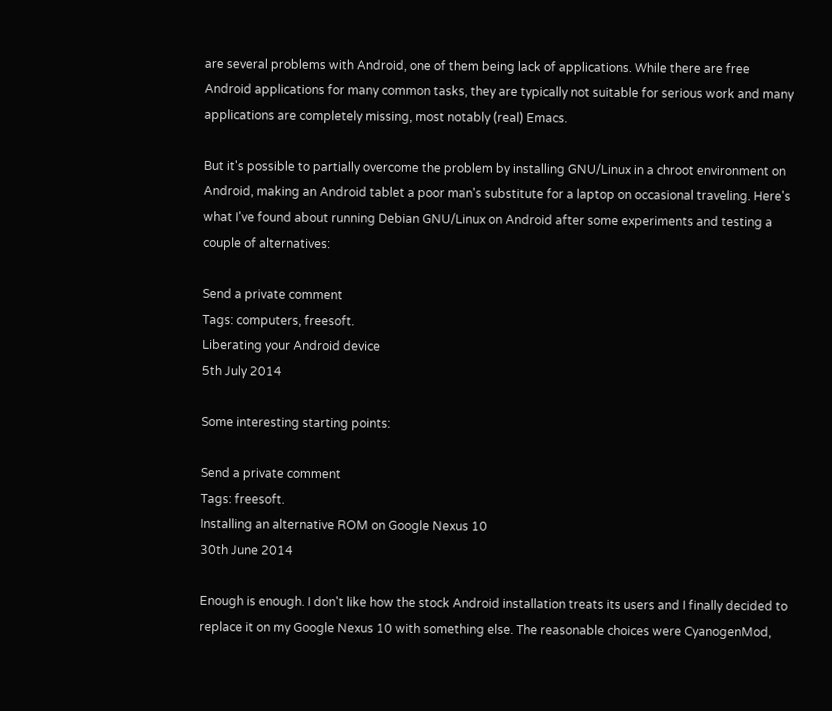are several problems with Android, one of them being lack of applications. While there are free Android applications for many common tasks, they are typically not suitable for serious work and many applications are completely missing, most notably (real) Emacs.

But it's possible to partially overcome the problem by installing GNU/Linux in a chroot environment on Android, making an Android tablet a poor man's substitute for a laptop on occasional traveling. Here's what I've found about running Debian GNU/Linux on Android after some experiments and testing a couple of alternatives:

Send a private comment
Tags: computers, freesoft.
Liberating your Android device
5th July 2014

Some interesting starting points:

Send a private comment
Tags: freesoft.
Installing an alternative ROM on Google Nexus 10
30th June 2014

Enough is enough. I don't like how the stock Android installation treats its users and I finally decided to replace it on my Google Nexus 10 with something else. The reasonable choices were CyanogenMod,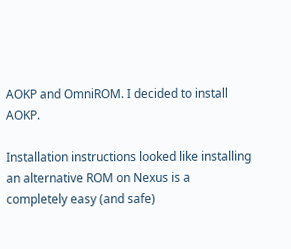AOKP and OmniROM. I decided to install AOKP.

Installation instructions looked like installing an alternative ROM on Nexus is a completely easy (and safe)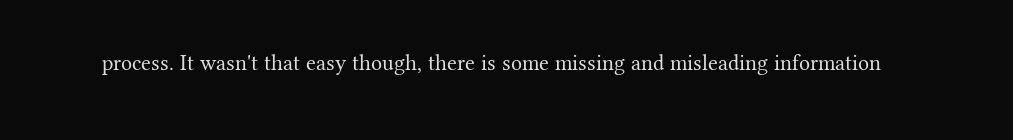process. It wasn't that easy though, there is some missing and misleading information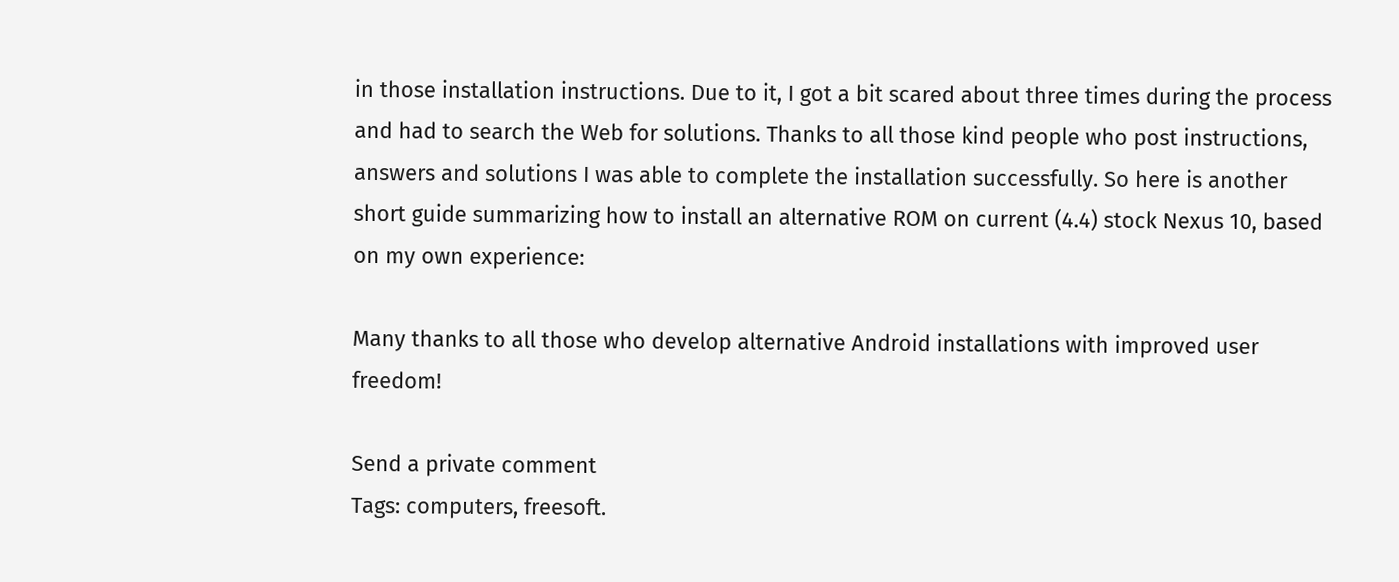in those installation instructions. Due to it, I got a bit scared about three times during the process and had to search the Web for solutions. Thanks to all those kind people who post instructions, answers and solutions I was able to complete the installation successfully. So here is another short guide summarizing how to install an alternative ROM on current (4.4) stock Nexus 10, based on my own experience:

Many thanks to all those who develop alternative Android installations with improved user freedom!

Send a private comment
Tags: computers, freesoft.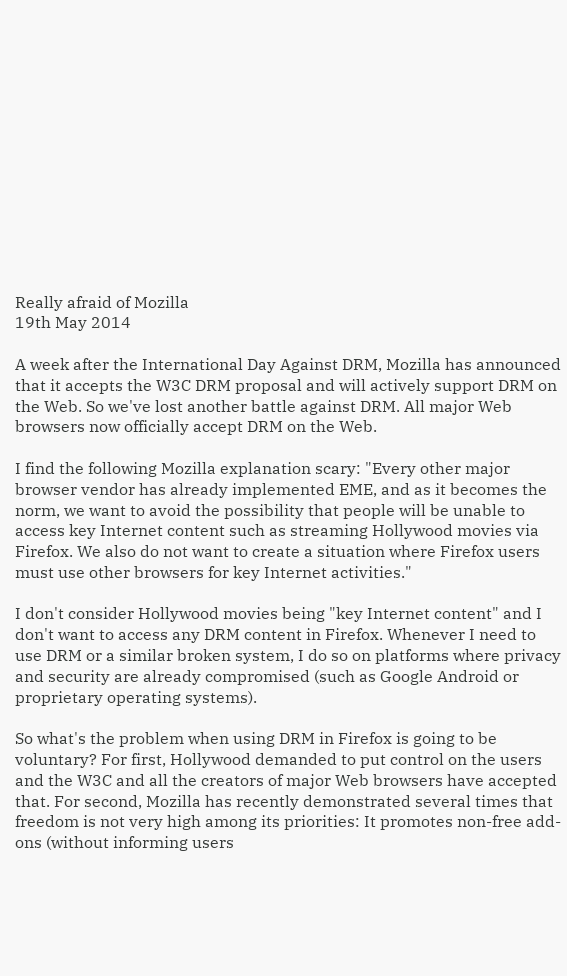Really afraid of Mozilla
19th May 2014

A week after the International Day Against DRM, Mozilla has announced that it accepts the W3C DRM proposal and will actively support DRM on the Web. So we've lost another battle against DRM. All major Web browsers now officially accept DRM on the Web.

I find the following Mozilla explanation scary: "Every other major browser vendor has already implemented EME, and as it becomes the norm, we want to avoid the possibility that people will be unable to access key Internet content such as streaming Hollywood movies via Firefox. We also do not want to create a situation where Firefox users must use other browsers for key Internet activities."

I don't consider Hollywood movies being "key Internet content" and I don't want to access any DRM content in Firefox. Whenever I need to use DRM or a similar broken system, I do so on platforms where privacy and security are already compromised (such as Google Android or proprietary operating systems).

So what's the problem when using DRM in Firefox is going to be voluntary? For first, Hollywood demanded to put control on the users and the W3C and all the creators of major Web browsers have accepted that. For second, Mozilla has recently demonstrated several times that freedom is not very high among its priorities: It promotes non-free add-ons (without informing users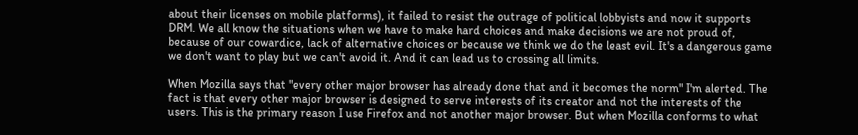about their licenses on mobile platforms), it failed to resist the outrage of political lobbyists and now it supports DRM. We all know the situations when we have to make hard choices and make decisions we are not proud of, because of our cowardice, lack of alternative choices or because we think we do the least evil. It's a dangerous game we don't want to play but we can't avoid it. And it can lead us to crossing all limits.

When Mozilla says that "every other major browser has already done that and it becomes the norm" I'm alerted. The fact is that every other major browser is designed to serve interests of its creator and not the interests of the users. This is the primary reason I use Firefox and not another major browser. But when Mozilla conforms to what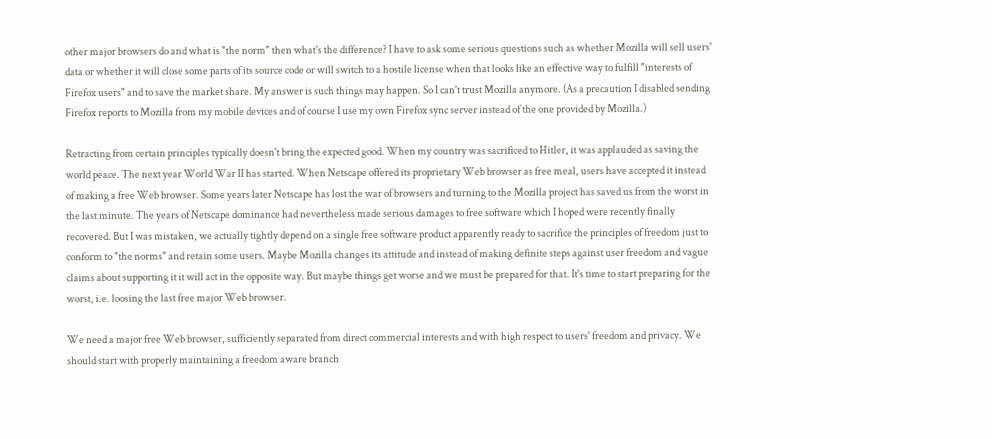other major browsers do and what is "the norm" then what's the difference? I have to ask some serious questions such as whether Mozilla will sell users' data or whether it will close some parts of its source code or will switch to a hostile license when that looks like an effective way to fulfill "interests of Firefox users" and to save the market share. My answer is such things may happen. So I can't trust Mozilla anymore. (As a precaution I disabled sending Firefox reports to Mozilla from my mobile devices and of course I use my own Firefox sync server instead of the one provided by Mozilla.)

Retracting from certain principles typically doesn't bring the expected good. When my country was sacrificed to Hitler, it was applauded as saving the world peace. The next year World War II has started. When Netscape offered its proprietary Web browser as free meal, users have accepted it instead of making a free Web browser. Some years later Netscape has lost the war of browsers and turning to the Mozilla project has saved us from the worst in the last minute. The years of Netscape dominance had nevertheless made serious damages to free software which I hoped were recently finally recovered. But I was mistaken, we actually tightly depend on a single free software product apparently ready to sacrifice the principles of freedom just to conform to "the norms" and retain some users. Maybe Mozilla changes its attitude and instead of making definite steps against user freedom and vague claims about supporting it it will act in the opposite way. But maybe things get worse and we must be prepared for that. It's time to start preparing for the worst, i.e. loosing the last free major Web browser.

We need a major free Web browser, sufficiently separated from direct commercial interests and with high respect to users' freedom and privacy. We should start with properly maintaining a freedom aware branch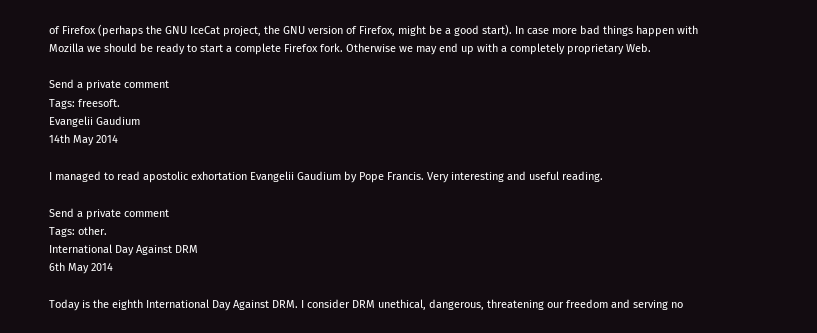of Firefox (perhaps the GNU IceCat project, the GNU version of Firefox, might be a good start). In case more bad things happen with Mozilla we should be ready to start a complete Firefox fork. Otherwise we may end up with a completely proprietary Web.

Send a private comment
Tags: freesoft.
Evangelii Gaudium
14th May 2014

I managed to read apostolic exhortation Evangelii Gaudium by Pope Francis. Very interesting and useful reading.

Send a private comment
Tags: other.
International Day Against DRM
6th May 2014

Today is the eighth International Day Against DRM. I consider DRM unethical, dangerous, threatening our freedom and serving no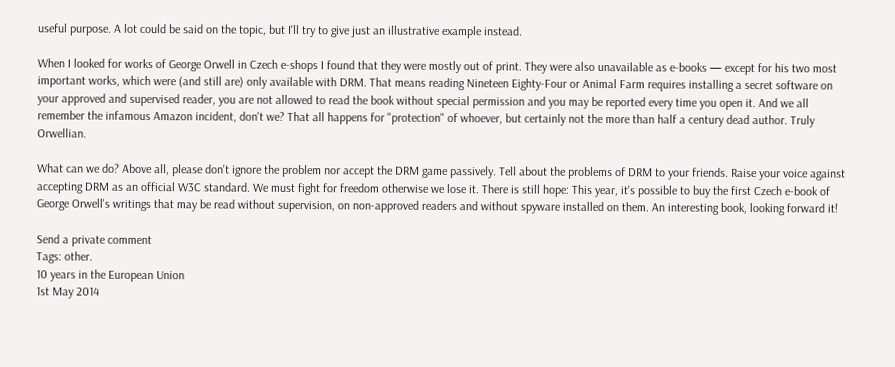useful purpose. A lot could be said on the topic, but I'll try to give just an illustrative example instead.

When I looked for works of George Orwell in Czech e-shops I found that they were mostly out of print. They were also unavailable as e-books — except for his two most important works, which were (and still are) only available with DRM. That means reading Nineteen Eighty-Four or Animal Farm requires installing a secret software on your approved and supervised reader, you are not allowed to read the book without special permission and you may be reported every time you open it. And we all remember the infamous Amazon incident, don't we? That all happens for "protection" of whoever, but certainly not the more than half a century dead author. Truly Orwellian.

What can we do? Above all, please don't ignore the problem nor accept the DRM game passively. Tell about the problems of DRM to your friends. Raise your voice against accepting DRM as an official W3C standard. We must fight for freedom otherwise we lose it. There is still hope: This year, it's possible to buy the first Czech e-book of George Orwell's writings that may be read without supervision, on non-approved readers and without spyware installed on them. An interesting book, looking forward it!

Send a private comment
Tags: other.
10 years in the European Union
1st May 2014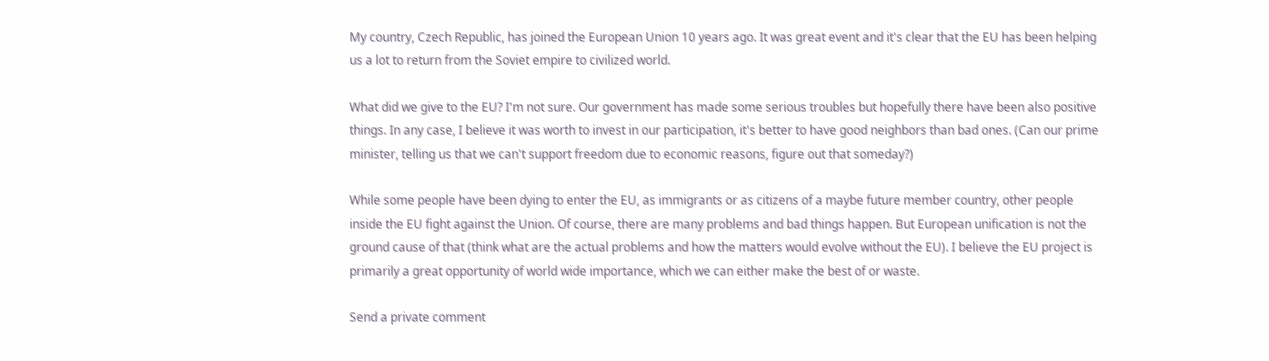My country, Czech Republic, has joined the European Union 10 years ago. It was great event and it's clear that the EU has been helping us a lot to return from the Soviet empire to civilized world.

What did we give to the EU? I'm not sure. Our government has made some serious troubles but hopefully there have been also positive things. In any case, I believe it was worth to invest in our participation, it's better to have good neighbors than bad ones. (Can our prime minister, telling us that we can't support freedom due to economic reasons, figure out that someday?)

While some people have been dying to enter the EU, as immigrants or as citizens of a maybe future member country, other people inside the EU fight against the Union. Of course, there are many problems and bad things happen. But European unification is not the ground cause of that (think what are the actual problems and how the matters would evolve without the EU). I believe the EU project is primarily a great opportunity of world wide importance, which we can either make the best of or waste.

Send a private comment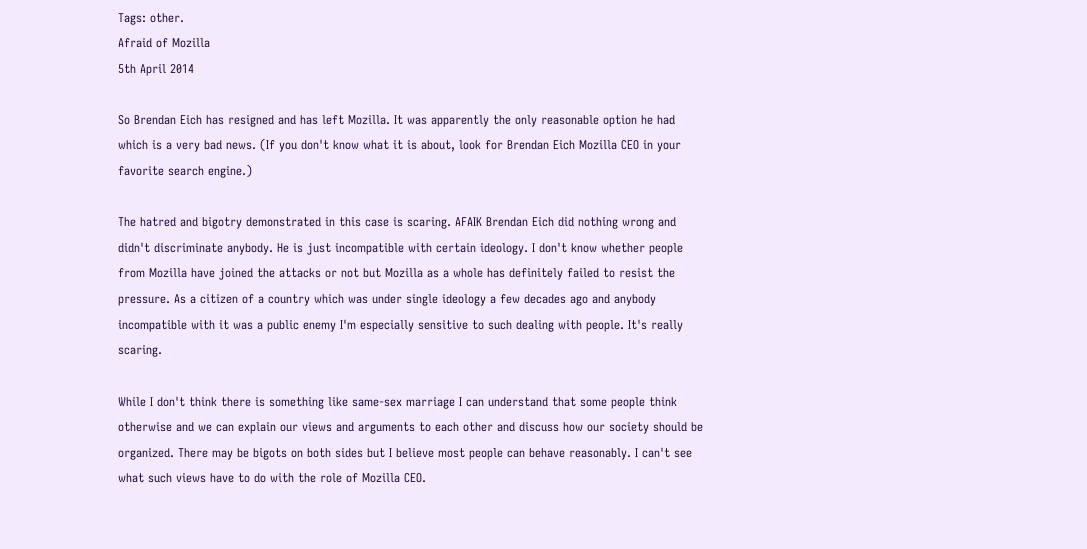Tags: other.
Afraid of Mozilla
5th April 2014

So Brendan Eich has resigned and has left Mozilla. It was apparently the only reasonable option he had which is a very bad news. (If you don't know what it is about, look for Brendan Eich Mozilla CEO in your favorite search engine.)

The hatred and bigotry demonstrated in this case is scaring. AFAIK Brendan Eich did nothing wrong and didn't discriminate anybody. He is just incompatible with certain ideology. I don't know whether people from Mozilla have joined the attacks or not but Mozilla as a whole has definitely failed to resist the pressure. As a citizen of a country which was under single ideology a few decades ago and anybody incompatible with it was a public enemy I'm especially sensitive to such dealing with people. It's really scaring.

While I don't think there is something like same-sex marriage I can understand that some people think otherwise and we can explain our views and arguments to each other and discuss how our society should be organized. There may be bigots on both sides but I believe most people can behave reasonably. I can't see what such views have to do with the role of Mozilla CEO.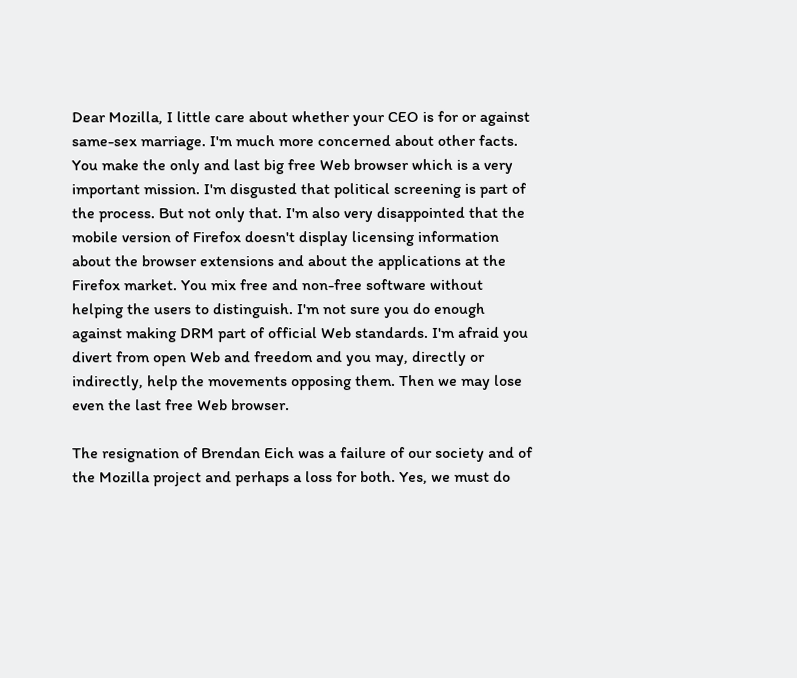Dear Mozilla, I little care about whether your CEO is for or against same-sex marriage. I'm much more concerned about other facts. You make the only and last big free Web browser which is a very important mission. I'm disgusted that political screening is part of the process. But not only that. I'm also very disappointed that the mobile version of Firefox doesn't display licensing information about the browser extensions and about the applications at the Firefox market. You mix free and non-free software without helping the users to distinguish. I'm not sure you do enough against making DRM part of official Web standards. I'm afraid you divert from open Web and freedom and you may, directly or indirectly, help the movements opposing them. Then we may lose even the last free Web browser.

The resignation of Brendan Eich was a failure of our society and of the Mozilla project and perhaps a loss for both. Yes, we must do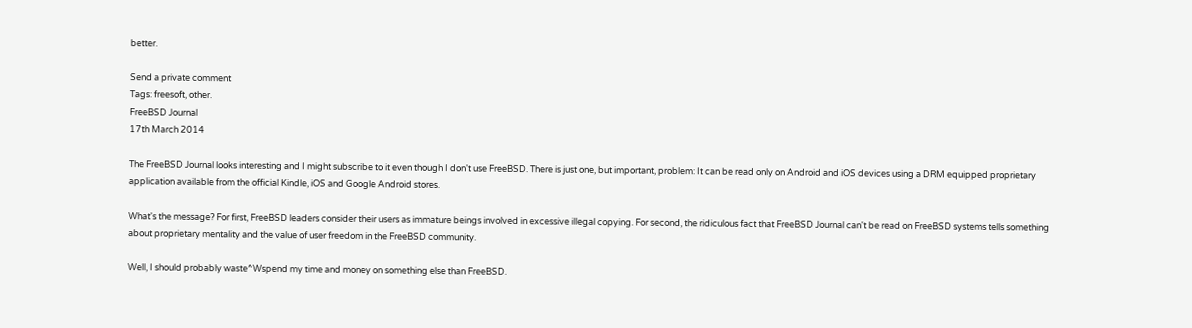better.

Send a private comment
Tags: freesoft, other.
FreeBSD Journal
17th March 2014

The FreeBSD Journal looks interesting and I might subscribe to it even though I don't use FreeBSD. There is just one, but important, problem: It can be read only on Android and iOS devices using a DRM equipped proprietary application available from the official Kindle, iOS and Google Android stores.

What's the message? For first, FreeBSD leaders consider their users as immature beings involved in excessive illegal copying. For second, the ridiculous fact that FreeBSD Journal can't be read on FreeBSD systems tells something about proprietary mentality and the value of user freedom in the FreeBSD community.

Well, I should probably waste^Wspend my time and money on something else than FreeBSD.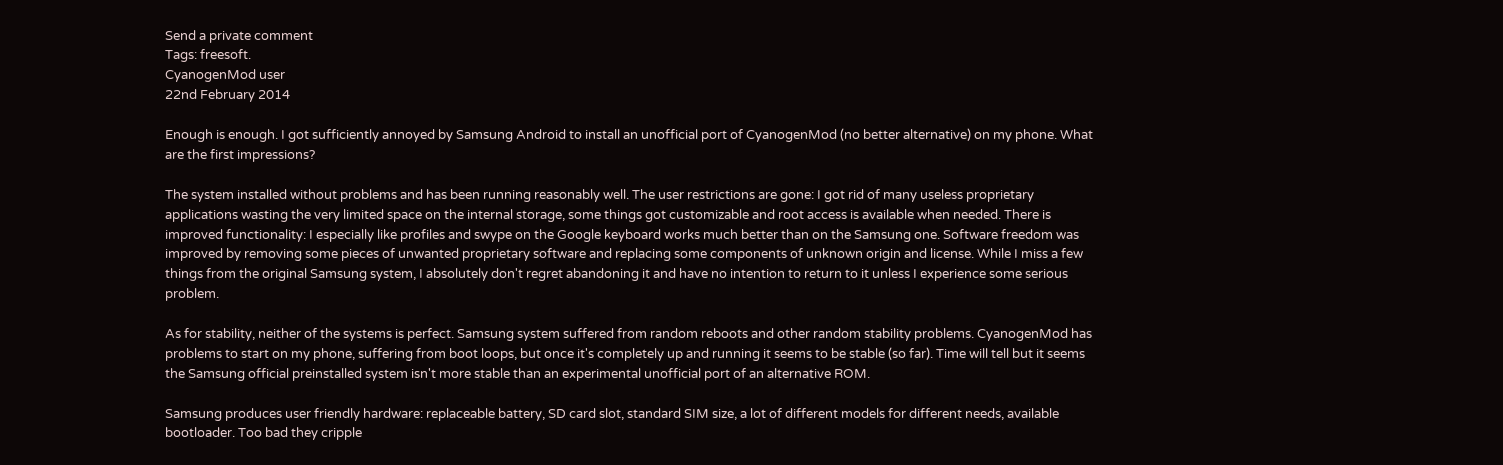Send a private comment
Tags: freesoft.
CyanogenMod user
22nd February 2014

Enough is enough. I got sufficiently annoyed by Samsung Android to install an unofficial port of CyanogenMod (no better alternative) on my phone. What are the first impressions?

The system installed without problems and has been running reasonably well. The user restrictions are gone: I got rid of many useless proprietary applications wasting the very limited space on the internal storage, some things got customizable and root access is available when needed. There is improved functionality: I especially like profiles and swype on the Google keyboard works much better than on the Samsung one. Software freedom was improved by removing some pieces of unwanted proprietary software and replacing some components of unknown origin and license. While I miss a few things from the original Samsung system, I absolutely don't regret abandoning it and have no intention to return to it unless I experience some serious problem.

As for stability, neither of the systems is perfect. Samsung system suffered from random reboots and other random stability problems. CyanogenMod has problems to start on my phone, suffering from boot loops, but once it's completely up and running it seems to be stable (so far). Time will tell but it seems the Samsung official preinstalled system isn't more stable than an experimental unofficial port of an alternative ROM.

Samsung produces user friendly hardware: replaceable battery, SD card slot, standard SIM size, a lot of different models for different needs, available bootloader. Too bad they cripple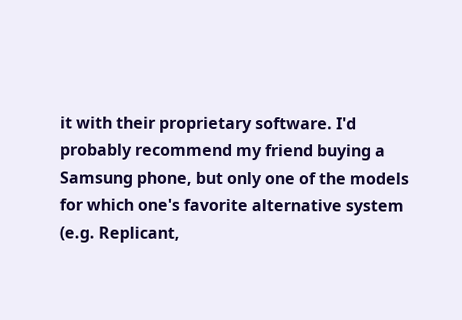it with their proprietary software. I'd probably recommend my friend buying a Samsung phone, but only one of the models for which one's favorite alternative system (e.g. Replicant,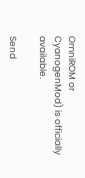OmniROM or CyanogenMod) is officially available.

Send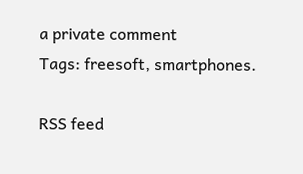a private comment
Tags: freesoft, smartphones.

RSS feed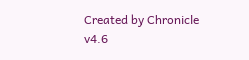Created by Chronicle v4.6